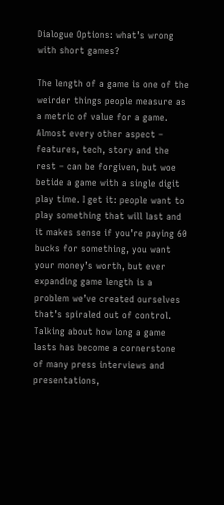Dialogue Options: what’s wrong with short games?

The length of a game is one of the weirder things people measure as a metric of value for a game. Almost every other aspect – features, tech, story and the rest – can be forgiven, but woe betide a game with a single digit play time. I get it: people want to play something that will last and it makes sense if you’re paying 60 bucks for something, you want your money’s worth, but ever expanding game length is a problem we’ve created ourselves that’s spiraled out of control. Talking about how long a game lasts has become a cornerstone of many press interviews and presentations,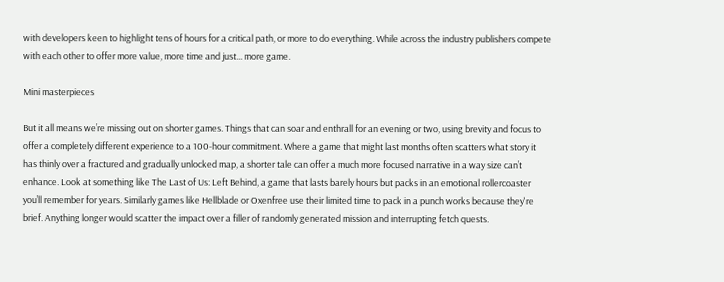with developers keen to highlight tens of hours for a critical path, or more to do everything. While across the industry publishers compete with each other to offer more value, more time and just... more game.

Mini masterpieces

But it all means we’re missing out on shorter games. Things that can soar and enthrall for an evening or two, using brevity and focus to offer a completely different experience to a 100-hour commitment. Where a game that might last months often scatters what story it has thinly over a fractured and gradually unlocked map, a shorter tale can offer a much more focused narrative in a way size can’t enhance. Look at something like The Last of Us: Left Behind, a game that lasts barely hours but packs in an emotional rollercoaster you’ll remember for years. Similarly games like Hellblade or Oxenfree use their limited time to pack in a punch works because they're brief. Anything longer would scatter the impact over a filler of randomly generated mission and interrupting fetch quests.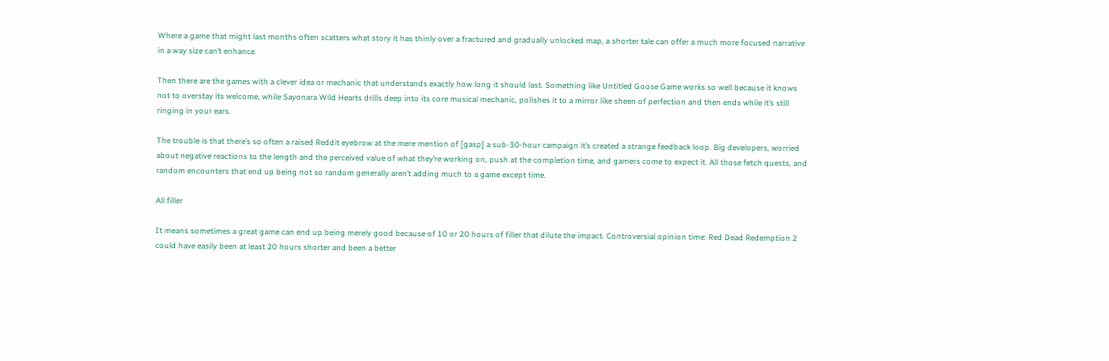Where a game that might last months often scatters what story it has thinly over a fractured and gradually unlocked map, a shorter tale can offer a much more focused narrative in a way size can’t enhance.

Then there are the games with a clever idea or mechanic that understands exactly how long it should last. Something like Untitled Goose Game works so well because it knows not to overstay its welcome, while Sayonara Wild Hearts drills deep into its core musical mechanic, polishes it to a mirror like sheen of perfection and then ends while it’s still ringing in your ears.

The trouble is that there’s so often a raised Reddit eyebrow at the mere mention of [gasp] a sub-30-hour campaign it’s created a strange feedback loop. Big developers, worried about negative reactions to the length and the perceived value of what they’re working on, push at the completion time, and gamers come to expect it. All those fetch quests, and random encounters that end up being not so random generally aren’t adding much to a game except time.

All filler

It means sometimes a great game can end up being merely good because of 10 or 20 hours of filler that dilute the impact. Controversial opinion time: Red Dead Redemption 2 could have easily been at least 20 hours shorter and been a better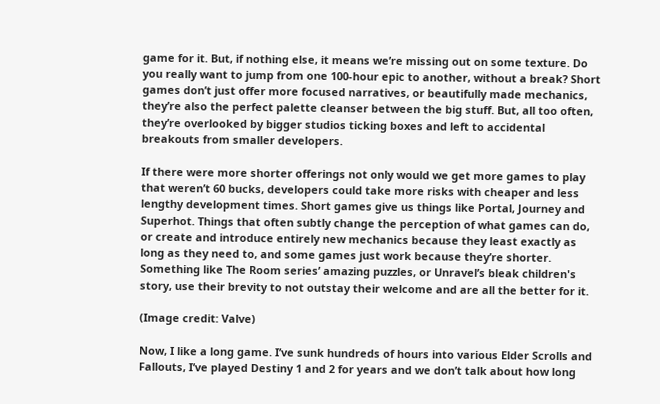game for it. But, if nothing else, it means we’re missing out on some texture. Do you really want to jump from one 100-hour epic to another, without a break? Short games don’t just offer more focused narratives, or beautifully made mechanics, they’re also the perfect palette cleanser between the big stuff. But, all too often, they’re overlooked by bigger studios ticking boxes and left to accidental breakouts from smaller developers.

If there were more shorter offerings not only would we get more games to play that weren’t 60 bucks, developers could take more risks with cheaper and less lengthy development times. Short games give us things like Portal, Journey and Superhot. Things that often subtly change the perception of what games can do, or create and introduce entirely new mechanics because they least exactly as long as they need to, and some games just work because they’re shorter. Something like The Room series’ amazing puzzles, or Unravel’s bleak children's story, use their brevity to not outstay their welcome and are all the better for it.

(Image credit: Valve)

Now, I like a long game. I’ve sunk hundreds of hours into various Elder Scrolls and Fallouts, I’ve played Destiny 1 and 2 for years and we don’t talk about how long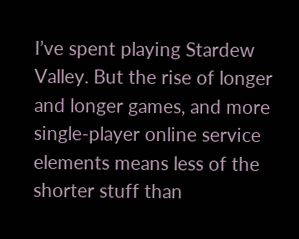I’ve spent playing Stardew Valley. But the rise of longer and longer games, and more single-player online service elements means less of the shorter stuff than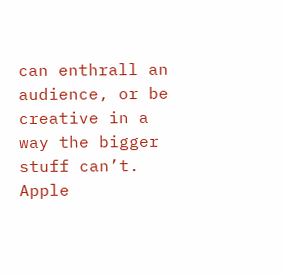can enthrall an audience, or be creative in a way the bigger stuff can’t. Apple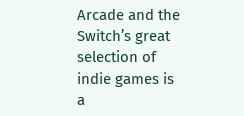Arcade and the Switch’s great selection of indie games is a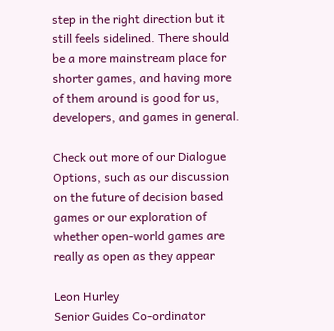step in the right direction but it still feels sidelined. There should be a more mainstream place for shorter games, and having more of them around is good for us, developers, and games in general.

Check out more of our Dialogue Options, such as our discussion on the future of decision based games or our exploration of whether open-world games are really as open as they appear

Leon Hurley
Senior Guides Co-ordinator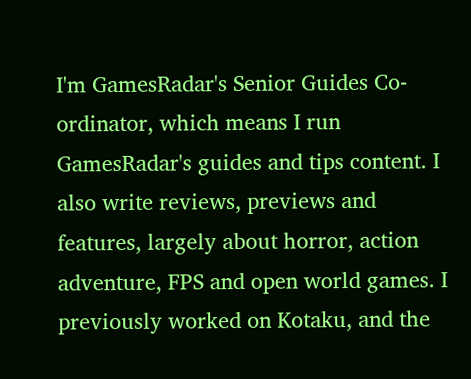I'm GamesRadar's Senior Guides Co-ordinator, which means I run GamesRadar's guides and tips content. I also write reviews, previews and features, largely about horror, action adventure, FPS and open world games. I previously worked on Kotaku, and the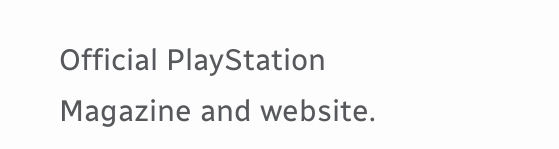Official PlayStation Magazine and website.